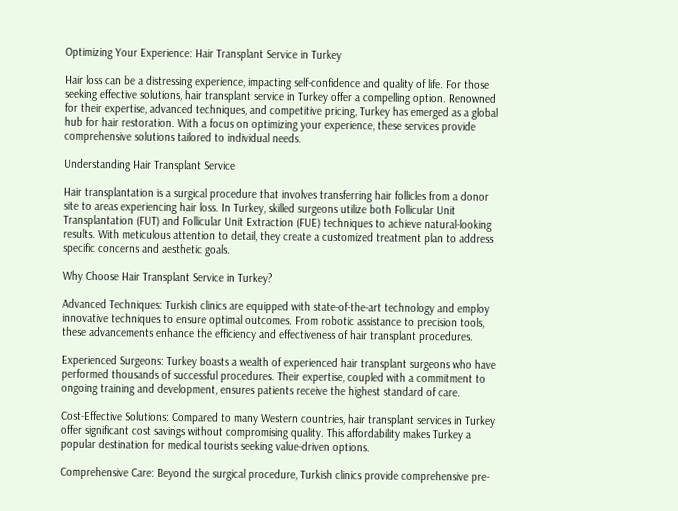Optimizing Your Experience: Hair Transplant Service in Turkey

Hair loss can be a distressing experience, impacting self-confidence and quality of life. For those seeking effective solutions, hair transplant service in Turkey offer a compelling option. Renowned for their expertise, advanced techniques, and competitive pricing, Turkey has emerged as a global hub for hair restoration. With a focus on optimizing your experience, these services provide comprehensive solutions tailored to individual needs.

Understanding Hair Transplant Service

Hair transplantation is a surgical procedure that involves transferring hair follicles from a donor site to areas experiencing hair loss. In Turkey, skilled surgeons utilize both Follicular Unit Transplantation (FUT) and Follicular Unit Extraction (FUE) techniques to achieve natural-looking results. With meticulous attention to detail, they create a customized treatment plan to address specific concerns and aesthetic goals.

Why Choose Hair Transplant Service in Turkey?

Advanced Techniques: Turkish clinics are equipped with state-of-the-art technology and employ innovative techniques to ensure optimal outcomes. From robotic assistance to precision tools, these advancements enhance the efficiency and effectiveness of hair transplant procedures.

Experienced Surgeons: Turkey boasts a wealth of experienced hair transplant surgeons who have performed thousands of successful procedures. Their expertise, coupled with a commitment to ongoing training and development, ensures patients receive the highest standard of care.

Cost-Effective Solutions: Compared to many Western countries, hair transplant services in Turkey offer significant cost savings without compromising quality. This affordability makes Turkey a popular destination for medical tourists seeking value-driven options.

Comprehensive Care: Beyond the surgical procedure, Turkish clinics provide comprehensive pre-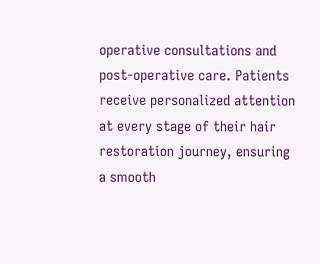operative consultations and post-operative care. Patients receive personalized attention at every stage of their hair restoration journey, ensuring a smooth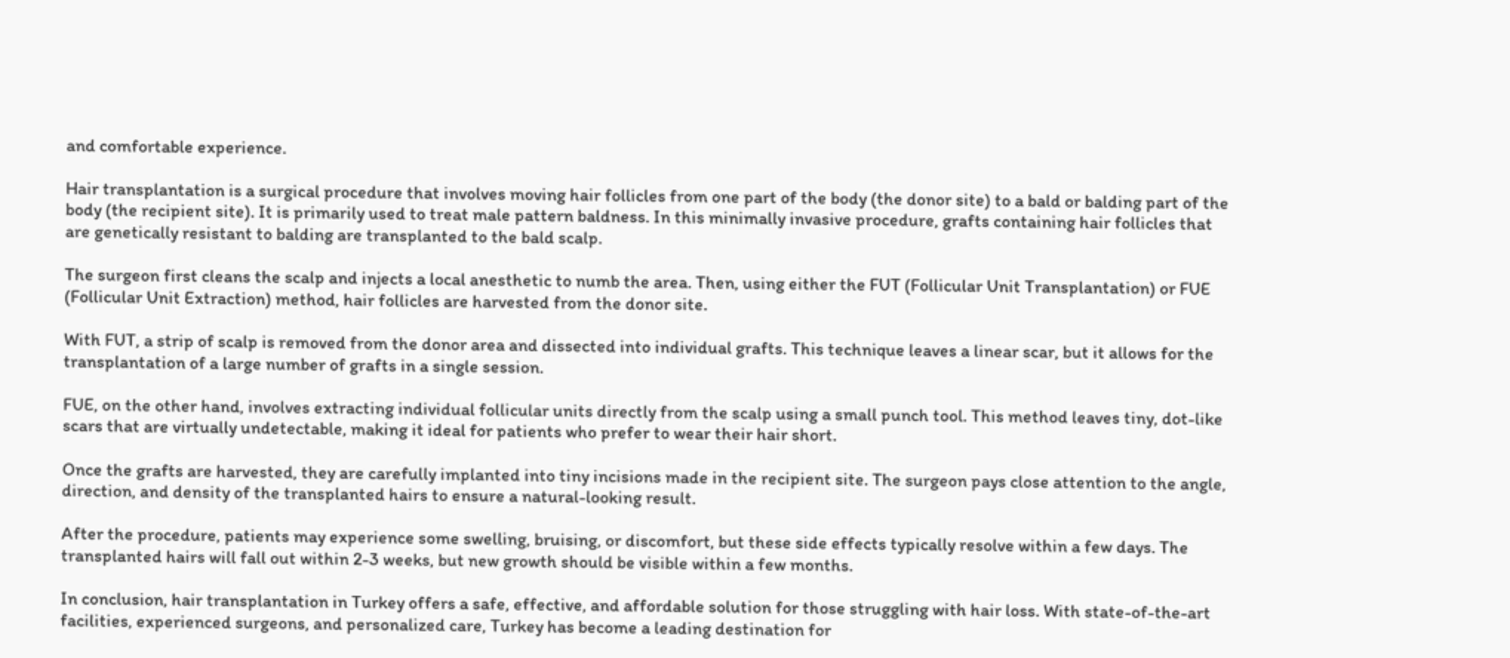and comfortable experience.

Hair transplantation is a surgical procedure that involves moving hair follicles from one part of the body (the donor site) to a bald or balding part of the body (the recipient site). It is primarily used to treat male pattern baldness. In this minimally invasive procedure, grafts containing hair follicles that are genetically resistant to balding are transplanted to the bald scalp.

The surgeon first cleans the scalp and injects a local anesthetic to numb the area. Then, using either the FUT (Follicular Unit Transplantation) or FUE (Follicular Unit Extraction) method, hair follicles are harvested from the donor site.

With FUT, a strip of scalp is removed from the donor area and dissected into individual grafts. This technique leaves a linear scar, but it allows for the transplantation of a large number of grafts in a single session.

FUE, on the other hand, involves extracting individual follicular units directly from the scalp using a small punch tool. This method leaves tiny, dot-like scars that are virtually undetectable, making it ideal for patients who prefer to wear their hair short.

Once the grafts are harvested, they are carefully implanted into tiny incisions made in the recipient site. The surgeon pays close attention to the angle, direction, and density of the transplanted hairs to ensure a natural-looking result.

After the procedure, patients may experience some swelling, bruising, or discomfort, but these side effects typically resolve within a few days. The transplanted hairs will fall out within 2-3 weeks, but new growth should be visible within a few months.

In conclusion, hair transplantation in Turkey offers a safe, effective, and affordable solution for those struggling with hair loss. With state-of-the-art facilities, experienced surgeons, and personalized care, Turkey has become a leading destination for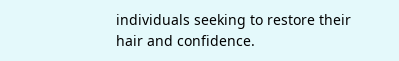individuals seeking to restore their hair and confidence.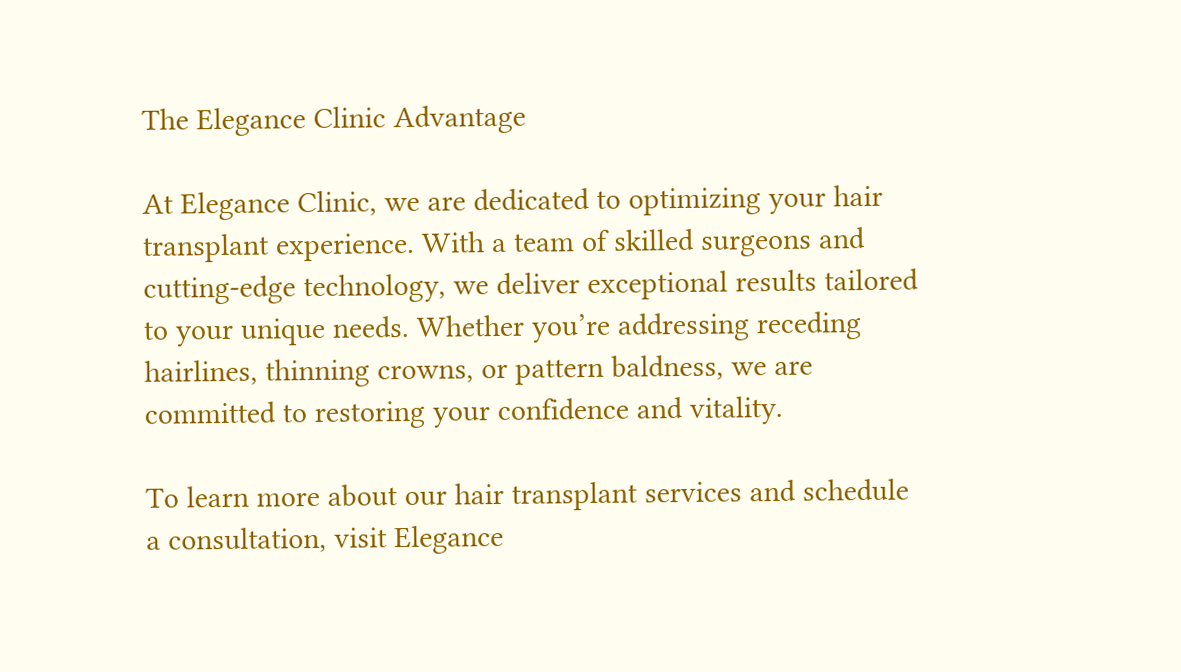The Elegance Clinic Advantage

At Elegance Clinic, we are dedicated to optimizing your hair transplant experience. With a team of skilled surgeons and cutting-edge technology, we deliver exceptional results tailored to your unique needs. Whether you’re addressing receding hairlines, thinning crowns, or pattern baldness, we are committed to restoring your confidence and vitality.

To learn more about our hair transplant services and schedule a consultation, visit Elegance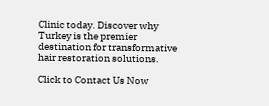Clinic today. Discover why Turkey is the premier destination for transformative hair restoration solutions.

Click to Contact Us Now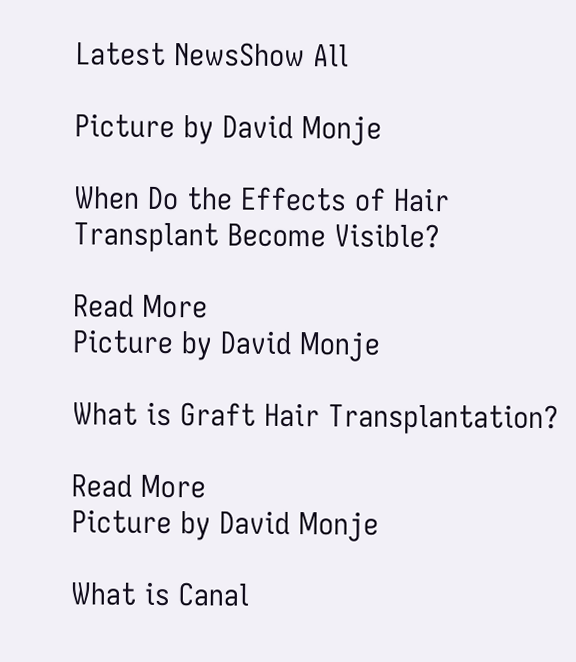Latest NewsShow All

Picture by David Monje

When Do the Effects of Hair Transplant Become Visible?

Read More
Picture by David Monje

What is Graft Hair Transplantation?

Read More
Picture by David Monje

What is Canal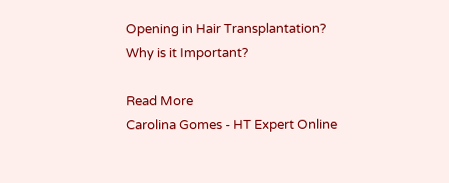Opening in Hair Transplantation? Why is it Important?

Read More
Carolina Gomes - HT Expert Online